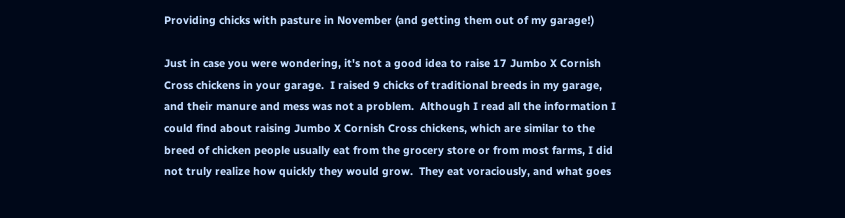Providing chicks with pasture in November (and getting them out of my garage!)

Just in case you were wondering, it's not a good idea to raise 17 Jumbo X Cornish Cross chickens in your garage.  I raised 9 chicks of traditional breeds in my garage, and their manure and mess was not a problem.  Although I read all the information I could find about raising Jumbo X Cornish Cross chickens, which are similar to the breed of chicken people usually eat from the grocery store or from most farms, I did not truly realize how quickly they would grow.  They eat voraciously, and what goes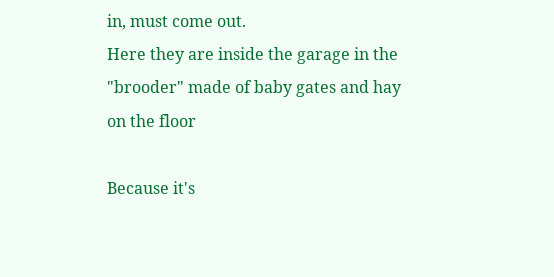in, must come out.
Here they are inside the garage in the "brooder" made of baby gates and hay on the floor

Because it's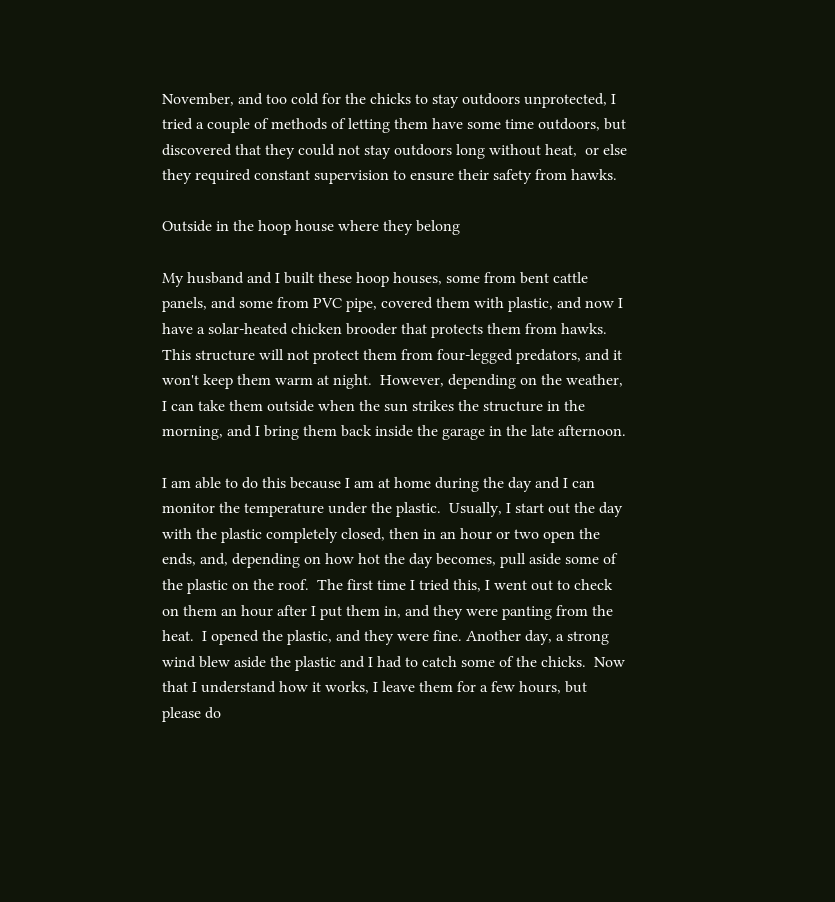November, and too cold for the chicks to stay outdoors unprotected, I tried a couple of methods of letting them have some time outdoors, but discovered that they could not stay outdoors long without heat,  or else they required constant supervision to ensure their safety from hawks.

Outside in the hoop house where they belong

My husband and I built these hoop houses, some from bent cattle panels, and some from PVC pipe, covered them with plastic, and now I have a solar-heated chicken brooder that protects them from hawks.  This structure will not protect them from four-legged predators, and it won't keep them warm at night.  However, depending on the weather, I can take them outside when the sun strikes the structure in the morning, and I bring them back inside the garage in the late afternoon.

I am able to do this because I am at home during the day and I can monitor the temperature under the plastic.  Usually, I start out the day with the plastic completely closed, then in an hour or two open the ends, and, depending on how hot the day becomes, pull aside some of the plastic on the roof.  The first time I tried this, I went out to check on them an hour after I put them in, and they were panting from the heat.  I opened the plastic, and they were fine. Another day, a strong wind blew aside the plastic and I had to catch some of the chicks.  Now that I understand how it works, I leave them for a few hours, but please do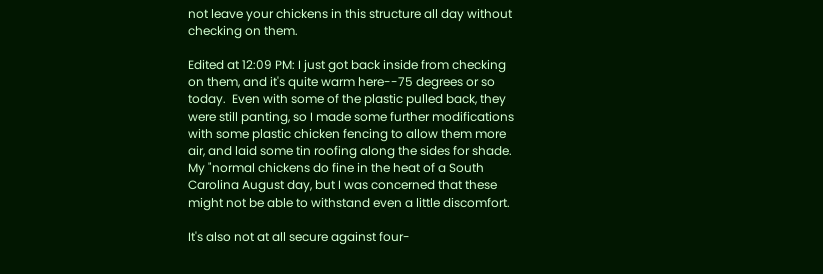not leave your chickens in this structure all day without checking on them.

Edited at 12:09 PM: I just got back inside from checking on them, and it's quite warm here--75 degrees or so today.  Even with some of the plastic pulled back, they were still panting, so I made some further modifications with some plastic chicken fencing to allow them more air, and laid some tin roofing along the sides for shade.  My "normal chickens do fine in the heat of a South Carolina August day, but I was concerned that these might not be able to withstand even a little discomfort.

It's also not at all secure against four-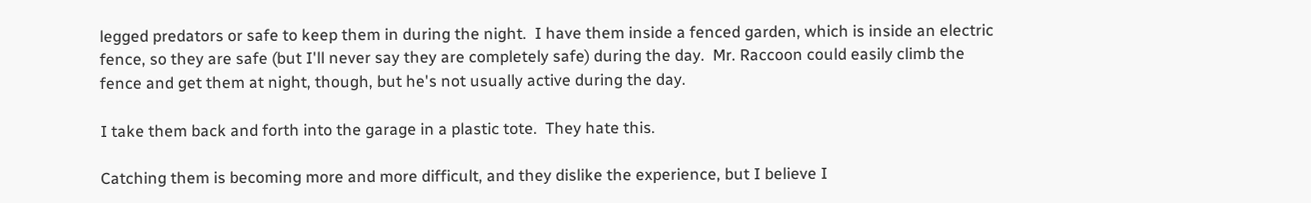legged predators or safe to keep them in during the night.  I have them inside a fenced garden, which is inside an electric fence, so they are safe (but I'll never say they are completely safe) during the day.  Mr. Raccoon could easily climb the fence and get them at night, though, but he's not usually active during the day.

I take them back and forth into the garage in a plastic tote.  They hate this.

Catching them is becoming more and more difficult, and they dislike the experience, but I believe I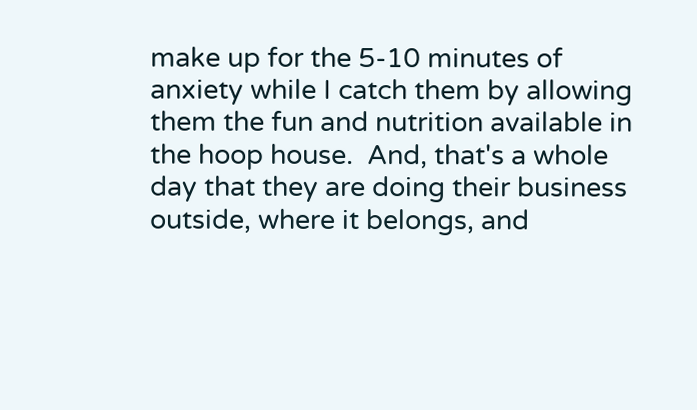make up for the 5-10 minutes of anxiety while I catch them by allowing them the fun and nutrition available in the hoop house.  And, that's a whole day that they are doing their business outside, where it belongs, and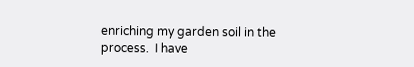enriching my garden soil in the process.  I have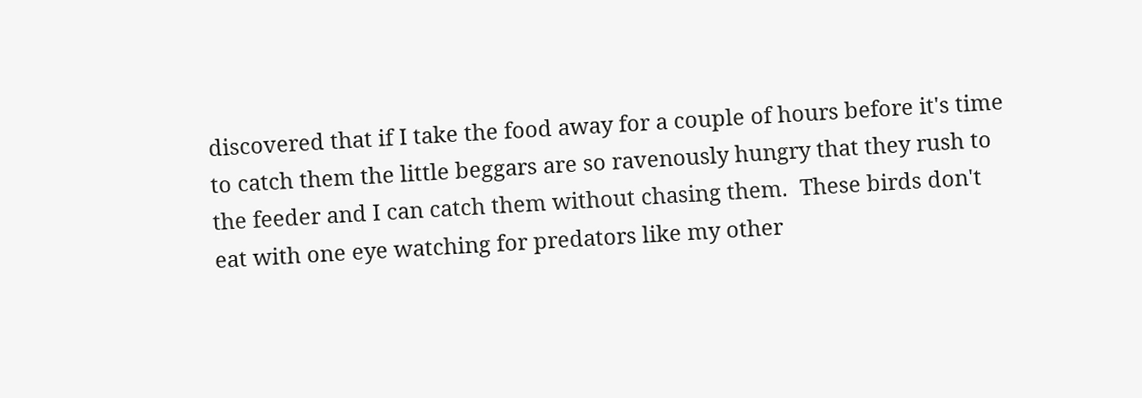discovered that if I take the food away for a couple of hours before it's time to catch them the little beggars are so ravenously hungry that they rush to the feeder and I can catch them without chasing them.  These birds don't eat with one eye watching for predators like my other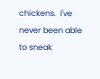chickens.  I've never been able to sneak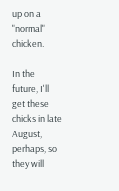up on a "normal" chicken.

In the future, I'll get these chicks in late August, perhaps, so they will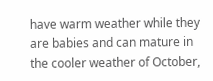have warm weather while they are babies and can mature in the cooler weather of October,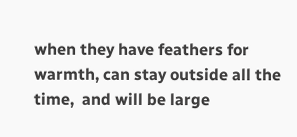when they have feathers for warmth, can stay outside all the time,  and will be large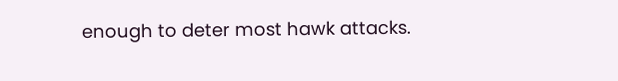enough to deter most hawk attacks.